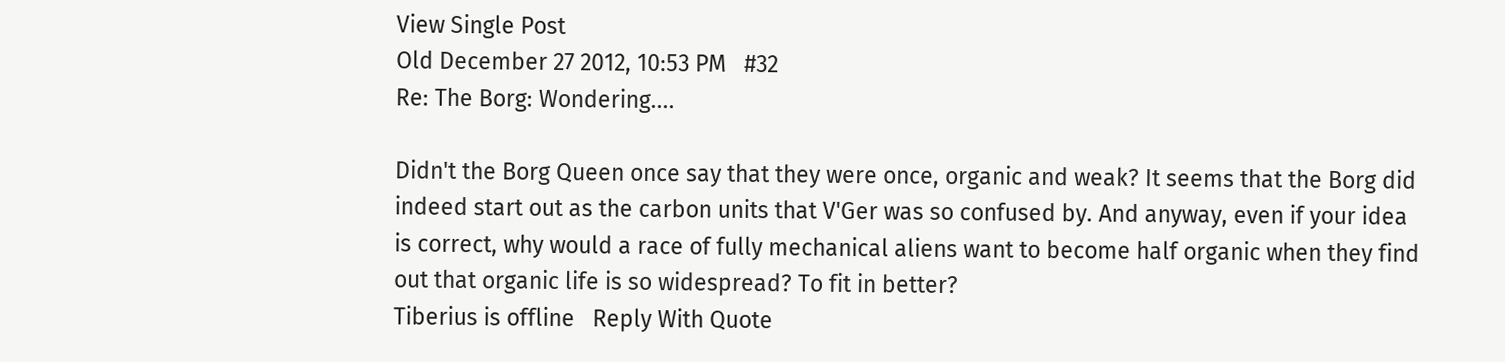View Single Post
Old December 27 2012, 10:53 PM   #32
Re: The Borg: Wondering....

Didn't the Borg Queen once say that they were once, organic and weak? It seems that the Borg did indeed start out as the carbon units that V'Ger was so confused by. And anyway, even if your idea is correct, why would a race of fully mechanical aliens want to become half organic when they find out that organic life is so widespread? To fit in better?
Tiberius is offline   Reply With Quote